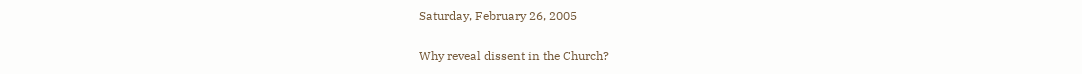Saturday, February 26, 2005

Why reveal dissent in the Church?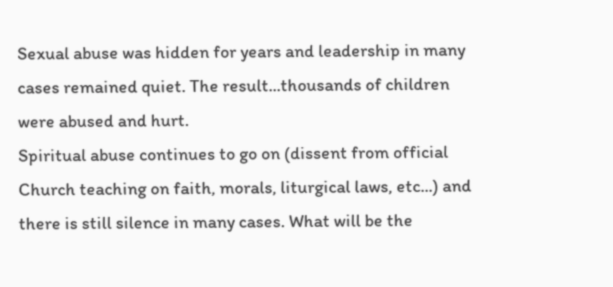Sexual abuse was hidden for years and leadership in many cases remained quiet. The result...thousands of children were abused and hurt.
Spiritual abuse continues to go on (dissent from official Church teaching on faith, morals, liturgical laws, etc...) and there is still silence in many cases. What will be the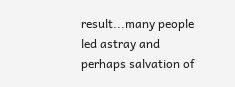result...many people led astray and perhaps salvation of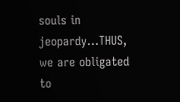souls in jeopardy...THUS, we are obligated to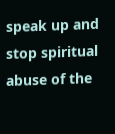speak up and stop spiritual abuse of the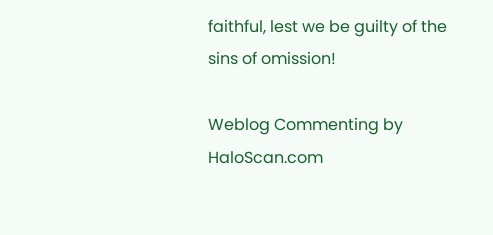faithful, lest we be guilty of the sins of omission!

Weblog Commenting by HaloScan.com